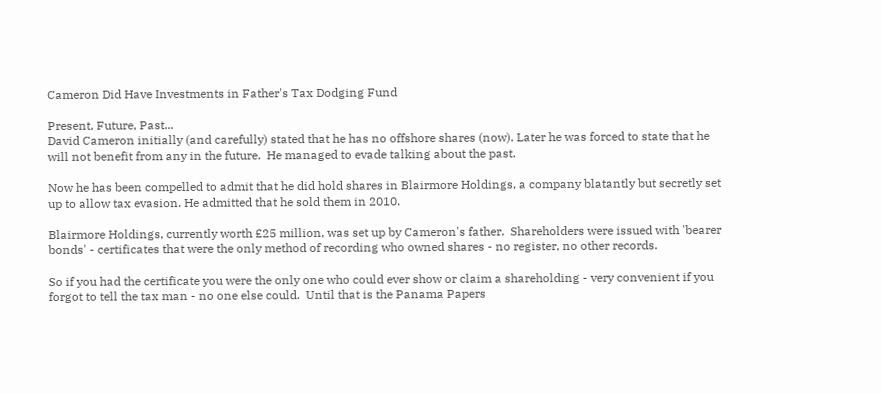Cameron Did Have Investments in Father's Tax Dodging Fund

Present, Future, Past...
David Cameron initially (and carefully) stated that he has no offshore shares (now). Later he was forced to state that he will not benefit from any in the future.  He managed to evade talking about the past.

Now he has been compelled to admit that he did hold shares in Blairmore Holdings, a company blatantly but secretly set up to allow tax evasion. He admitted that he sold them in 2010.

Blairmore Holdings, currently worth £25 million, was set up by Cameron's father.  Shareholders were issued with 'bearer bonds' - certificates that were the only method of recording who owned shares - no register, no other records.

So if you had the certificate you were the only one who could ever show or claim a shareholding - very convenient if you forgot to tell the tax man - no one else could.  Until that is the Panama Papers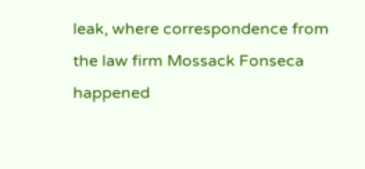leak, where correspondence from the law firm Mossack Fonseca happened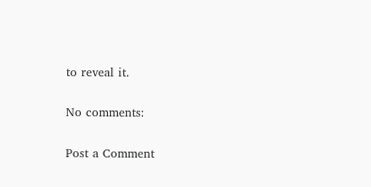to reveal it.

No comments:

Post a Comment